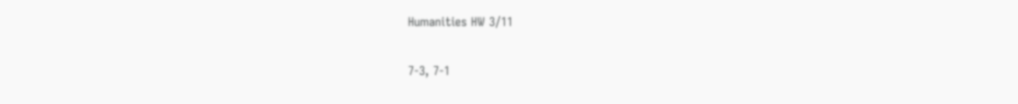Humanities HW 3/11

7-3, 7-1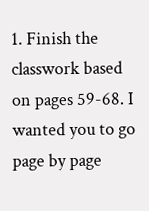1. Finish the classwork based on pages 59-68. I wanted you to go page by page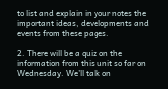to list and explain in your notes the important ideas, developments and events from these pages.

2. There will be a quiz on the information from this unit so far on Wednesday. We’ll talk on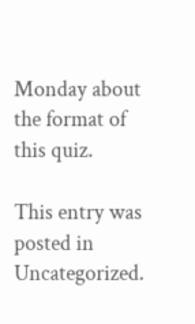Monday about the format of this quiz.

This entry was posted in Uncategorized.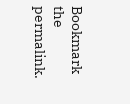Bookmark the permalink.